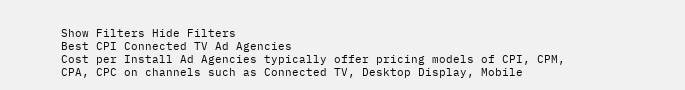Show Filters Hide Filters
Best CPI Connected TV Ad Agencies
Cost per Install Ad Agencies typically offer pricing models of CPI, CPM, CPA, CPC on channels such as Connected TV, Desktop Display, Mobile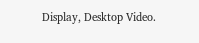Display, Desktop Video.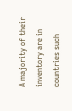A majority of their inventory are in countries such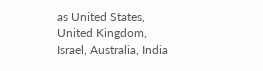as United States, United Kingdom, Israel, Australia, India